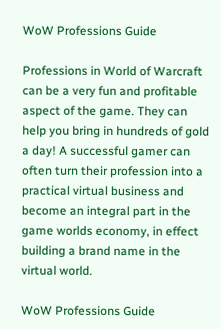WoW Professions Guide

Professions in World of Warcraft can be a very fun and profitable aspect of the game. They can help you bring in hundreds of gold a day! A successful gamer can often turn their profession into a practical virtual business and become an integral part in the game worlds economy, in effect building a brand name in the virtual world.

WoW Professions Guide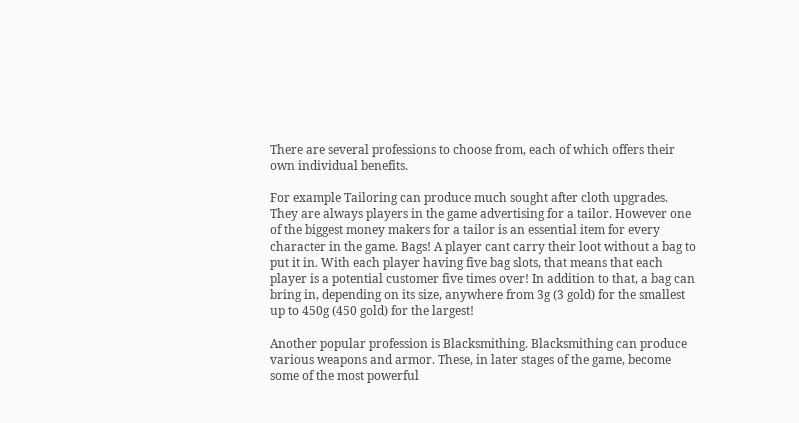There are several professions to choose from, each of which offers their own individual benefits.

For example Tailoring can produce much sought after cloth upgrades. They are always players in the game advertising for a tailor. However one of the biggest money makers for a tailor is an essential item for every character in the game. Bags! A player cant carry their loot without a bag to put it in. With each player having five bag slots, that means that each player is a potential customer five times over! In addition to that, a bag can bring in, depending on its size, anywhere from 3g (3 gold) for the smallest up to 450g (450 gold) for the largest!

Another popular profession is Blacksmithing. Blacksmithing can produce various weapons and armor. These, in later stages of the game, become some of the most powerful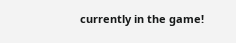currently in the game!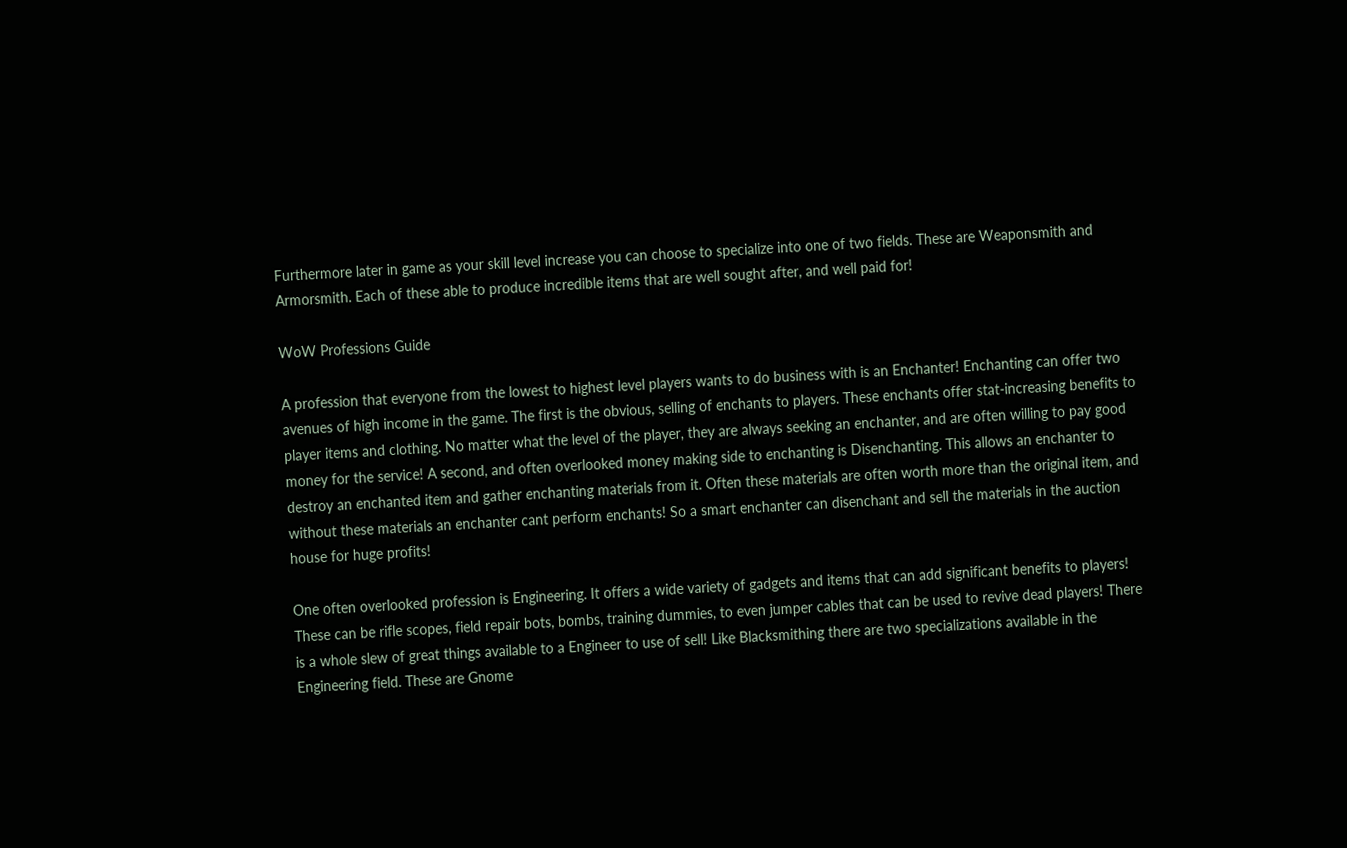Furthermore later in game as your skill level increase you can choose to specialize into one of two fields. These are Weaponsmith and Armorsmith. Each of these able to produce incredible items that are well sought after, and well paid for!

WoW Professions Guide

A profession that everyone from the lowest to highest level players wants to do business with is an Enchanter! Enchanting can offer two avenues of high income in the game. The first is the obvious, selling of enchants to players. These enchants offer stat-increasing benefits to player items and clothing. No matter what the level of the player, they are always seeking an enchanter, and are often willing to pay good money for the service! A second, and often overlooked money making side to enchanting is Disenchanting. This allows an enchanter to destroy an enchanted item and gather enchanting materials from it. Often these materials are often worth more than the original item, and without these materials an enchanter cant perform enchants! So a smart enchanter can disenchant and sell the materials in the auction house for huge profits!

One often overlooked profession is Engineering. It offers a wide variety of gadgets and items that can add significant benefits to players! These can be rifle scopes, field repair bots, bombs, training dummies, to even jumper cables that can be used to revive dead players! There is a whole slew of great things available to a Engineer to use of sell! Like Blacksmithing there are two specializations available in the Engineering field. These are Gnome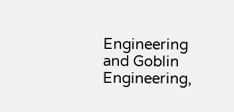Engineering and Goblin Engineering,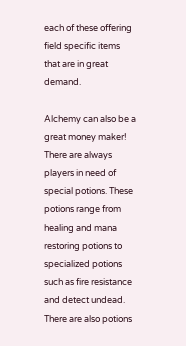each of these offering field specific items that are in great demand.

Alchemy can also be a great money maker! There are always players in need of special potions. These potions range from healing and mana restoring potions to specialized potions such as fire resistance and detect undead. There are also potions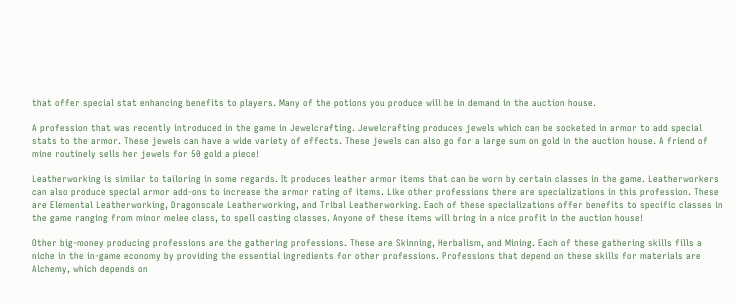that offer special stat enhancing benefits to players. Many of the potions you produce will be in demand in the auction house.

A profession that was recently introduced in the game in Jewelcrafting. Jewelcrafting produces jewels which can be socketed in armor to add special stats to the armor. These jewels can have a wide variety of effects. These jewels can also go for a large sum on gold in the auction house. A friend of mine routinely sells her jewels for 50 gold a piece!

Leatherworking is similar to tailoring in some regards. It produces leather armor items that can be worn by certain classes in the game. Leatherworkers can also produce special armor add-ons to increase the armor rating of items. Like other professions there are specializations in this profession. These are Elemental Leatherworking, Dragonscale Leatherworking, and Tribal Leatherworking. Each of these specializations offer benefits to specific classes in the game ranging from minor melee class, to spell casting classes. Anyone of these items will bring in a nice profit in the auction house!

Other big-money producing professions are the gathering professions. These are Skinning, Herbalism, and Mining. Each of these gathering skills fills a niche in the in-game economy by providing the essential ingredients for other professions. Professions that depend on these skills for materials are Alchemy, which depends on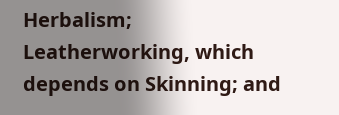Herbalism; Leatherworking, which depends on Skinning; and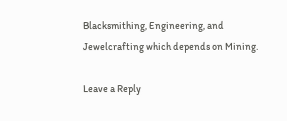Blacksmithing, Engineering, and Jewelcrafting which depends on Mining.

Leave a Reply